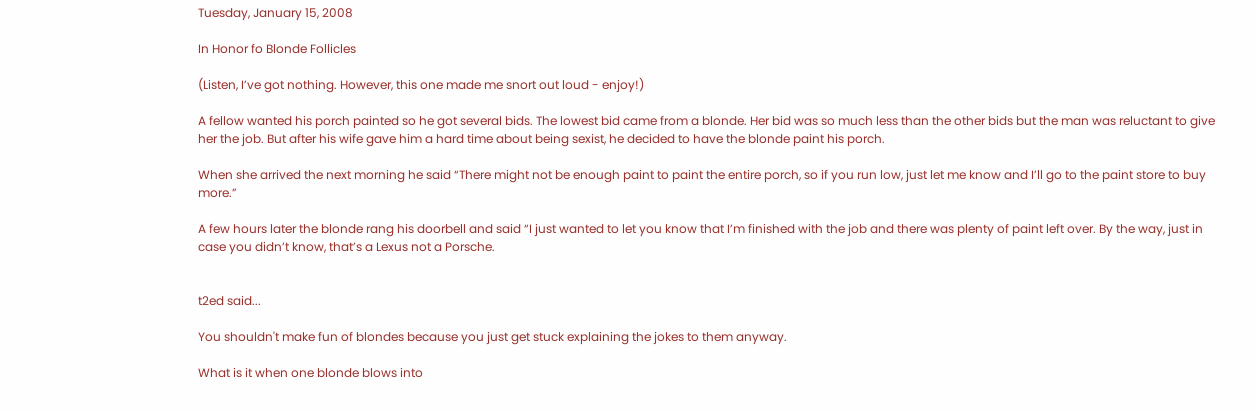Tuesday, January 15, 2008

In Honor fo Blonde Follicles

(Listen, I’ve got nothing. However, this one made me snort out loud - enjoy!)

A fellow wanted his porch painted so he got several bids. The lowest bid came from a blonde. Her bid was so much less than the other bids but the man was reluctant to give her the job. But after his wife gave him a hard time about being sexist, he decided to have the blonde paint his porch.

When she arrived the next morning he said “There might not be enough paint to paint the entire porch, so if you run low, just let me know and I’ll go to the paint store to buy more.”

A few hours later the blonde rang his doorbell and said “I just wanted to let you know that I’m finished with the job and there was plenty of paint left over. By the way, just in case you didn’t know, that’s a Lexus not a Porsche.


t2ed said...

You shouldn't make fun of blondes because you just get stuck explaining the jokes to them anyway.

What is it when one blonde blows into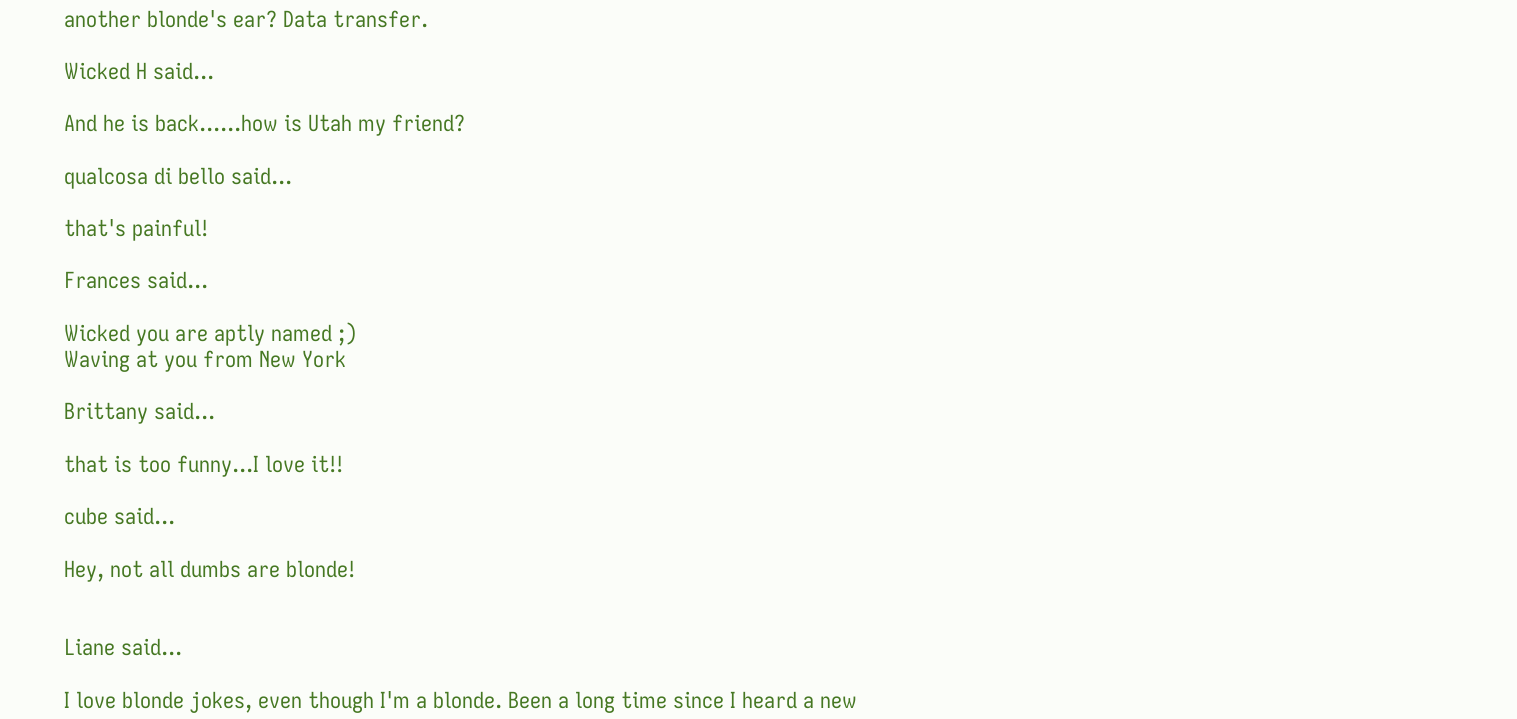another blonde's ear? Data transfer.

Wicked H said...

And he is back......how is Utah my friend?

qualcosa di bello said...

that's painful!

Frances said...

Wicked you are aptly named ;)
Waving at you from New York

Brittany said...

that is too funny...I love it!!

cube said...

Hey, not all dumbs are blonde!


Liane said...

I love blonde jokes, even though I'm a blonde. Been a long time since I heard a new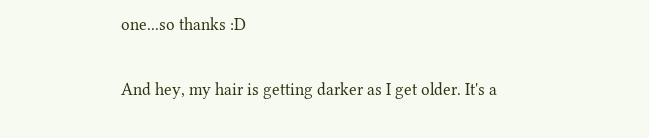one...so thanks :D

And hey, my hair is getting darker as I get older. It's a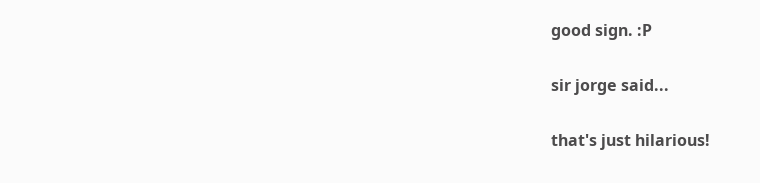good sign. :P

sir jorge said...

that's just hilarious!